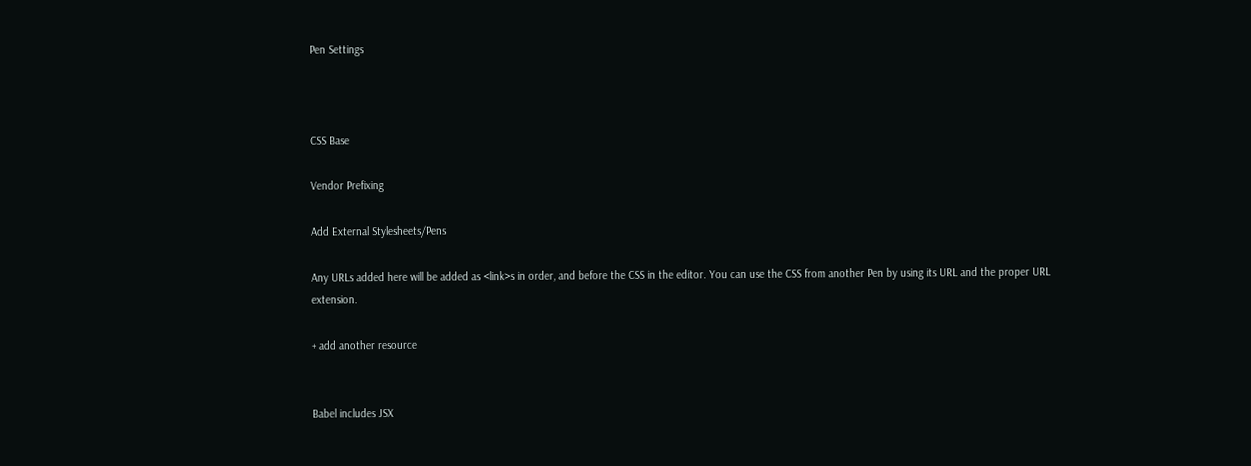Pen Settings



CSS Base

Vendor Prefixing

Add External Stylesheets/Pens

Any URLs added here will be added as <link>s in order, and before the CSS in the editor. You can use the CSS from another Pen by using its URL and the proper URL extension.

+ add another resource


Babel includes JSX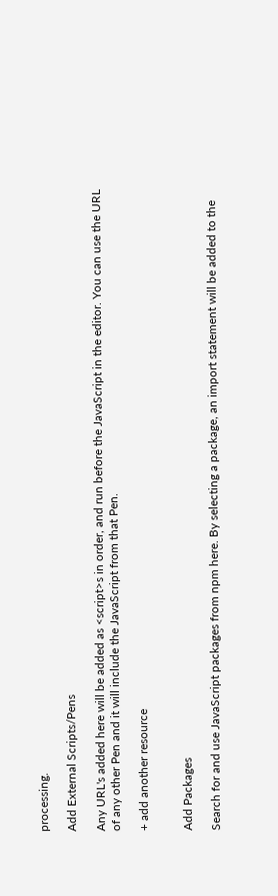processing.

Add External Scripts/Pens

Any URL's added here will be added as <script>s in order, and run before the JavaScript in the editor. You can use the URL of any other Pen and it will include the JavaScript from that Pen.

+ add another resource


Add Packages

Search for and use JavaScript packages from npm here. By selecting a package, an import statement will be added to the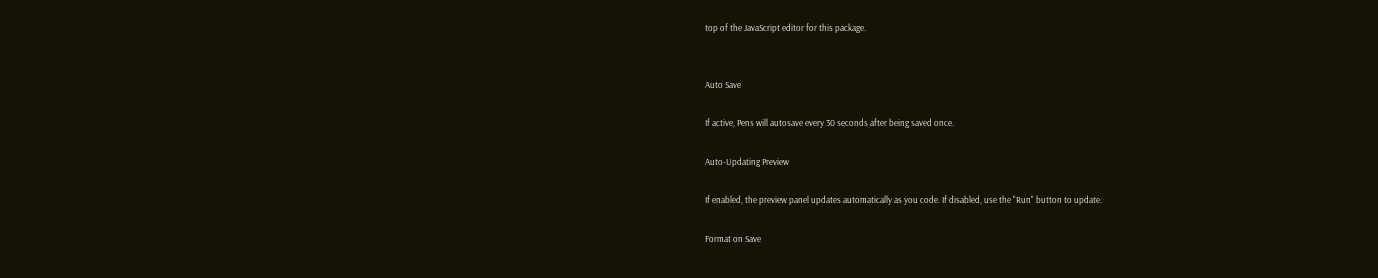top of the JavaScript editor for this package.


Auto Save

If active, Pens will autosave every 30 seconds after being saved once.

Auto-Updating Preview

If enabled, the preview panel updates automatically as you code. If disabled, use the "Run" button to update.

Format on Save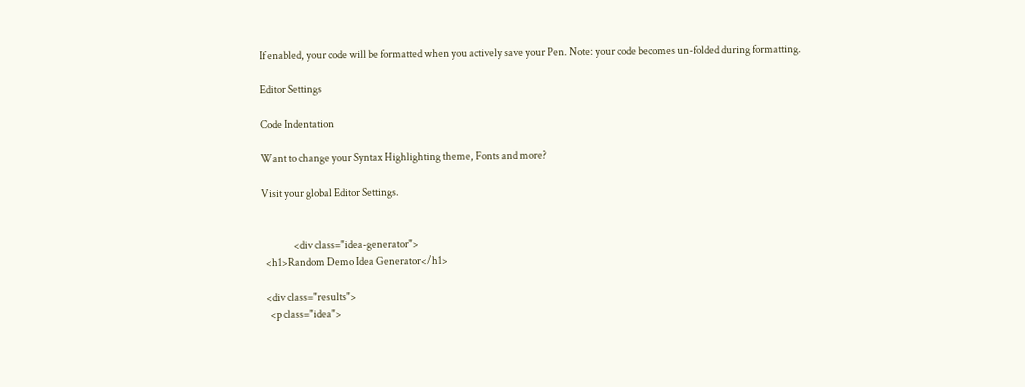If enabled, your code will be formatted when you actively save your Pen. Note: your code becomes un-folded during formatting.

Editor Settings

Code Indentation

Want to change your Syntax Highlighting theme, Fonts and more?

Visit your global Editor Settings.


                <div class="idea-generator">
  <h1>Random Demo Idea Generator</h1>

  <div class="results">
    <p class="idea">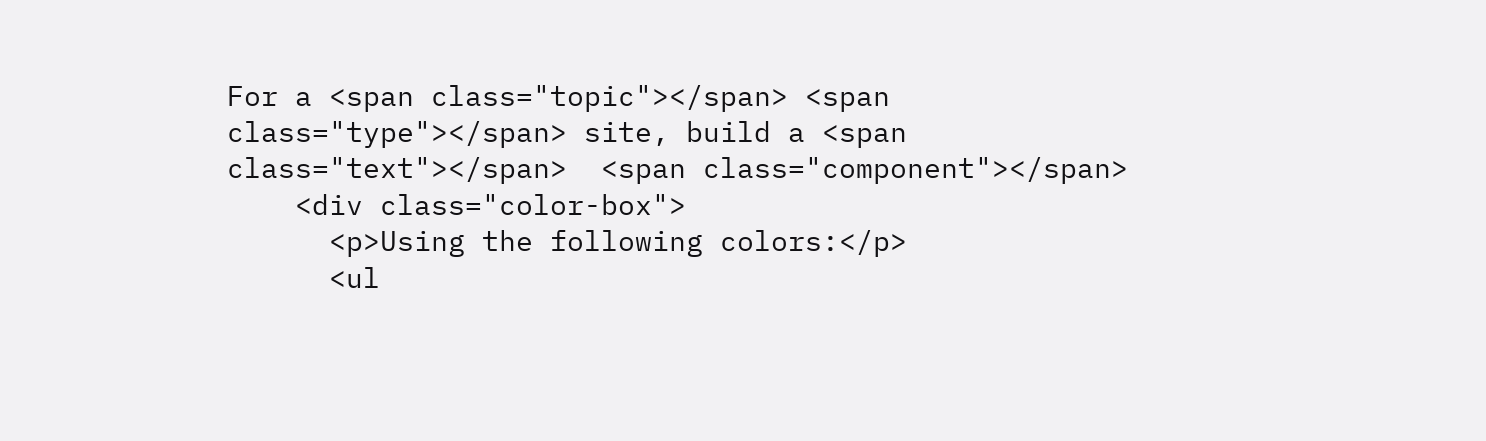For a <span class="topic"></span> <span class="type"></span> site, build a <span class="text"></span>  <span class="component"></span>
    <div class="color-box">
      <p>Using the following colors:</p>
      <ul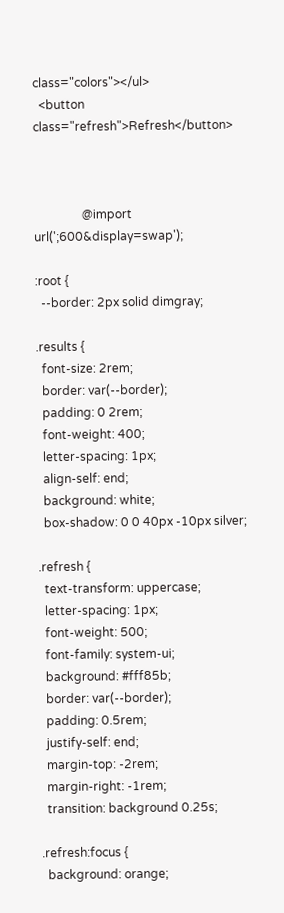class="colors"></ul>
  <button class="refresh">Refresh</button>



                @import url(';600&display=swap');

:root {
  --border: 2px solid dimgray;

.results {
  font-size: 2rem;
  border: var(--border);
  padding: 0 2rem;
  font-weight: 400;
  letter-spacing: 1px;
  align-self: end;
  background: white;
  box-shadow: 0 0 40px -10px silver;

.refresh {
  text-transform: uppercase;
  letter-spacing: 1px;
  font-weight: 500;
  font-family: system-ui;
  background: #fff85b;
  border: var(--border);
  padding: 0.5rem;
  justify-self: end;
  margin-top: -2rem;
  margin-right: -1rem;
  transition: background 0.25s;

.refresh:focus {
  background: orange;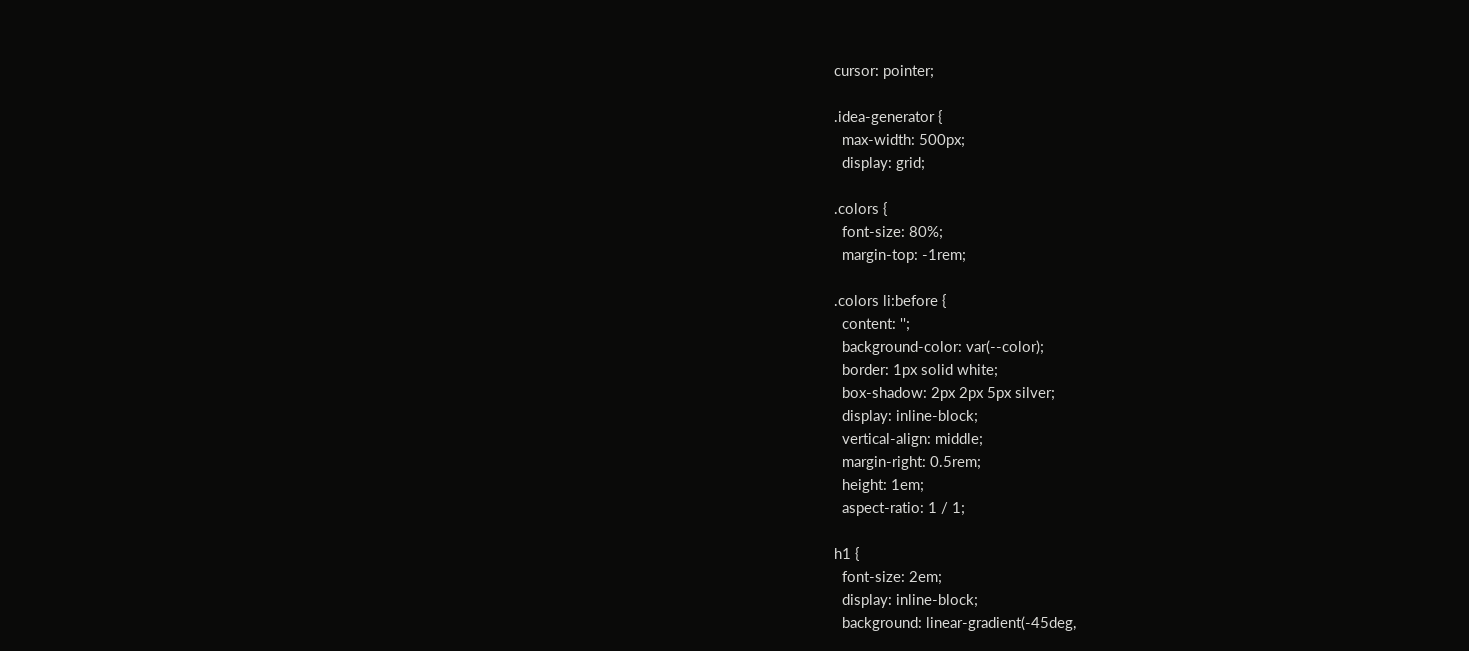cursor: pointer;

.idea-generator {
  max-width: 500px;
  display: grid;

.colors {
  font-size: 80%;
  margin-top: -1rem;

.colors li:before {
  content: '';
  background-color: var(--color);
  border: 1px solid white;
  box-shadow: 2px 2px 5px silver;
  display: inline-block;
  vertical-align: middle;
  margin-right: 0.5rem;
  height: 1em;
  aspect-ratio: 1 / 1;

h1 {
  font-size: 2em;
  display: inline-block;
  background: linear-gradient(-45deg,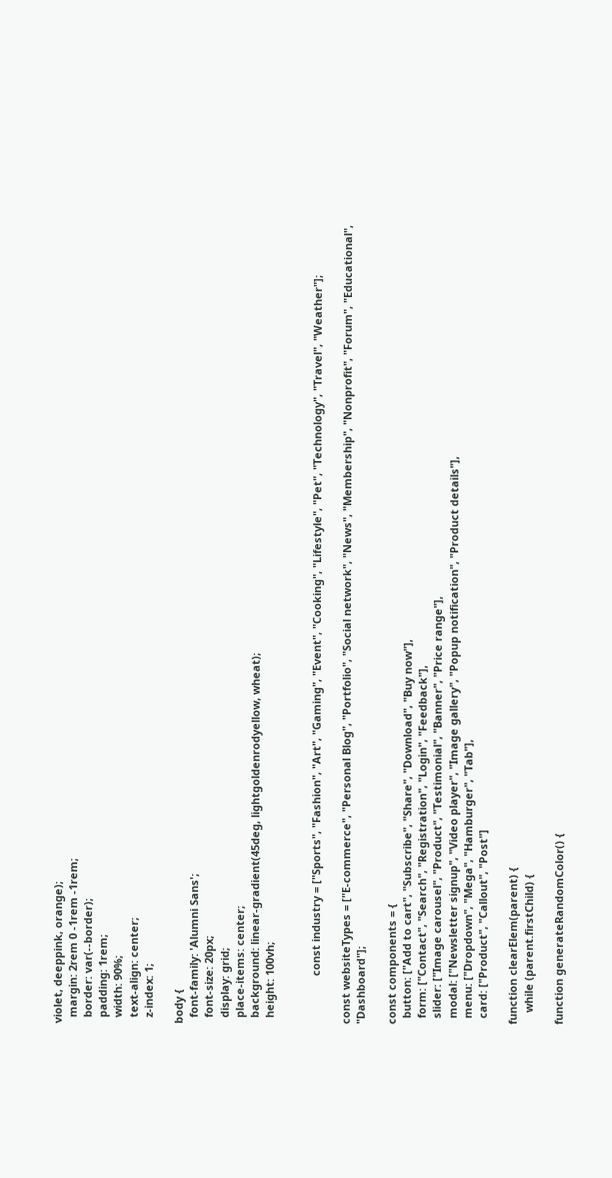violet, deeppink, orange);
  margin: 2rem 0 -1rem -1rem;
  border: var(--border);
  padding: 1rem;
  width: 90%;
  text-align: center;
  z-index: 1;

body {
  font-family: 'Alumni Sans';
  font-size: 20px;
  display: grid;
  place-items: center;
  background: linear-gradient(45deg, lightgoldenrodyellow, wheat);
  height: 100vh;


                const industry = ["Sports", "Fashion", "Art", "Gaming", "Event", "Cooking", "Lifestyle", "Pet", "Technology", "Travel", "Weather"];

const websiteTypes = ["E-commerce", "Personal Blog", "Portfolio", "Social network", "News", "Membership", "Nonprofit", "Forum", "Educational", "Dashboard"];

const components = {
  button: ["Add to cart", "Subscribe", "Share", "Download", "Buy now"],
  form: ["Contact", "Search", "Registration", "Login", "Feedback"],
  slider: ["Image carousel", "Product", "Testimonial", "Banner", "Price range"],
  modal: ["Newsletter signup", "Video player", "Image gallery", "Popup notification", "Product details"],
  menu: ["Dropdown", "Mega", "Hamburger", "Tab"],
  card: ["Product", "Callout", "Post"]

function clearElem(parent) {
    while (parent.firstChild) {

function generateRandomColor() {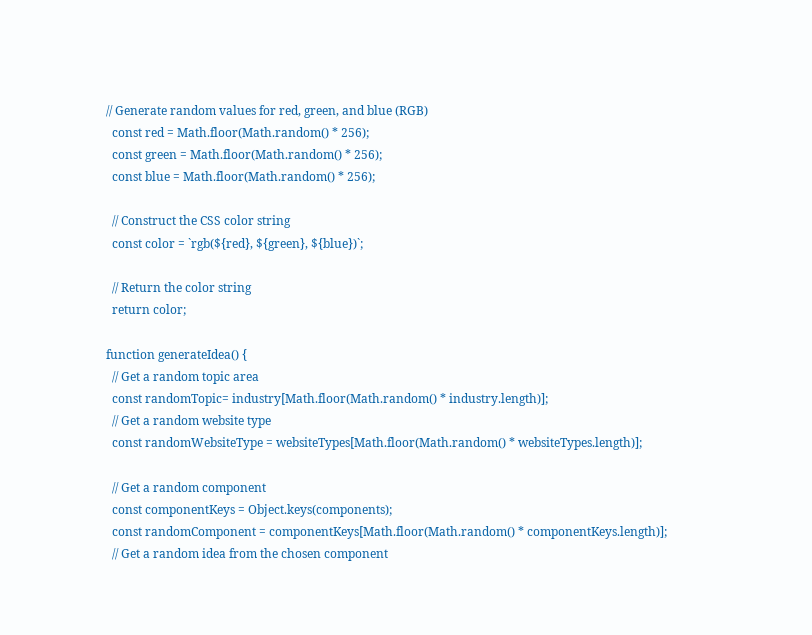// Generate random values for red, green, and blue (RGB)
  const red = Math.floor(Math.random() * 256);
  const green = Math.floor(Math.random() * 256);
  const blue = Math.floor(Math.random() * 256);

  // Construct the CSS color string
  const color = `rgb(${red}, ${green}, ${blue})`;

  // Return the color string
  return color;

function generateIdea() {
  // Get a random topic area
  const randomTopic= industry[Math.floor(Math.random() * industry.length)];
  // Get a random website type
  const randomWebsiteType = websiteTypes[Math.floor(Math.random() * websiteTypes.length)];

  // Get a random component
  const componentKeys = Object.keys(components);
  const randomComponent = componentKeys[Math.floor(Math.random() * componentKeys.length)];
  // Get a random idea from the chosen component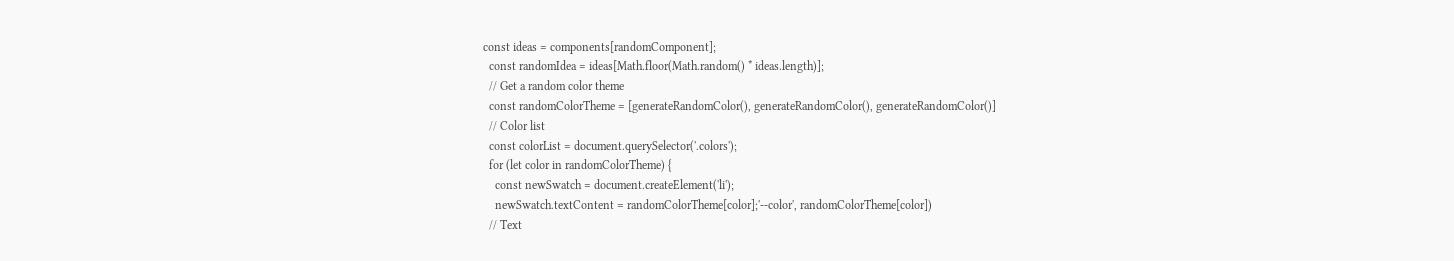const ideas = components[randomComponent];
  const randomIdea = ideas[Math.floor(Math.random() * ideas.length)];
  // Get a random color theme
  const randomColorTheme = [generateRandomColor(), generateRandomColor(), generateRandomColor()]
  // Color list
  const colorList = document.querySelector('.colors');
  for (let color in randomColorTheme) {
    const newSwatch = document.createElement('li');
    newSwatch.textContent = randomColorTheme[color];'--color', randomColorTheme[color])
  // Text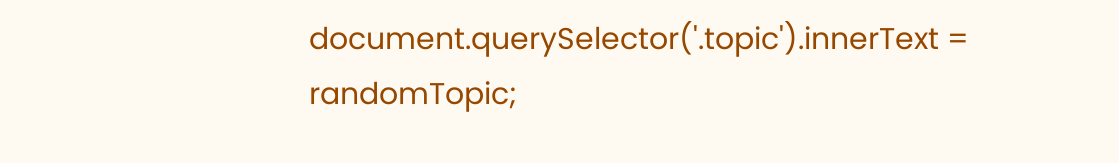document.querySelector('.topic').innerText = randomTopic;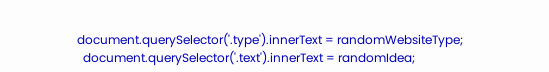document.querySelector('.type').innerText = randomWebsiteType;
  document.querySelector('.text').innerText = randomIdea;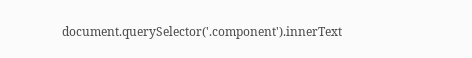document.querySelector('.component').innerText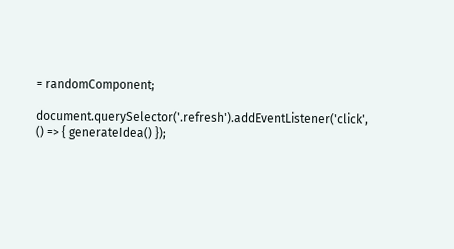= randomComponent;

document.querySelector('.refresh').addEventListener('click', () => { generateIdea() });